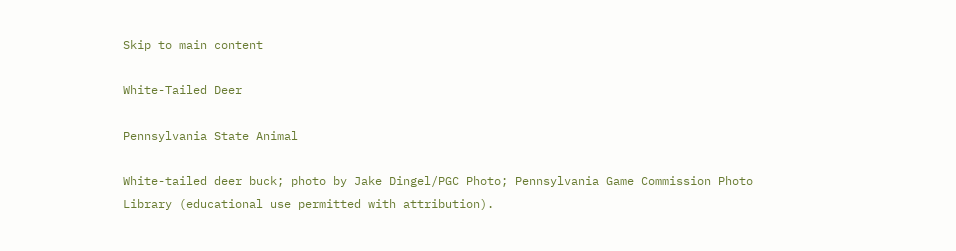Skip to main content

White-Tailed Deer

Pennsylvania State Animal

White-tailed deer buck; photo by Jake Dingel/PGC Photo; Pennsylvania Game Commission Photo Library (educational use permitted with attribution).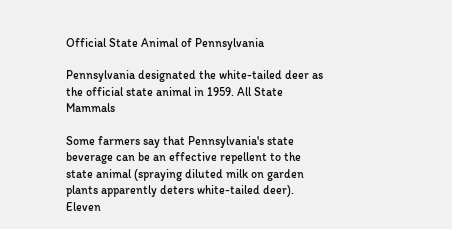Official State Animal of Pennsylvania

Pennsylvania designated the white-tailed deer as the official state animal in 1959. All State Mammals

Some farmers say that Pennsylvania's state beverage can be an effective repellent to the state animal (spraying diluted milk on garden plants apparently deters white-tailed deer). Eleven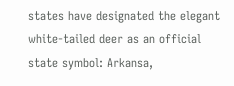states have designated the elegant white-tailed deer as an official state symbol: Arkansa,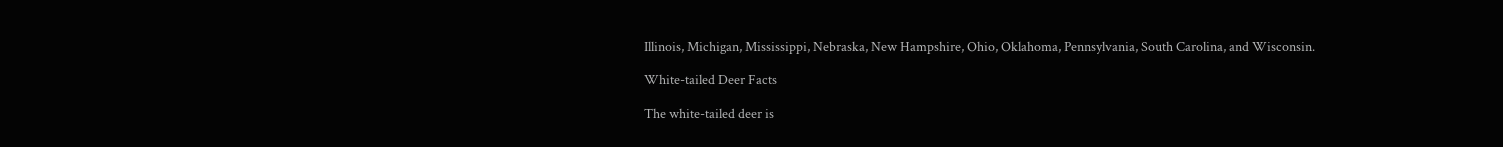Illinois, Michigan, Mississippi, Nebraska, New Hampshire, Ohio, Oklahoma, Pennsylvania, South Carolina, and Wisconsin.

White-tailed Deer Facts

The white-tailed deer is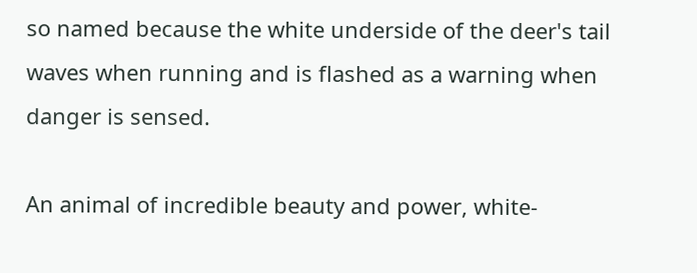so named because the white underside of the deer's tail waves when running and is flashed as a warning when danger is sensed.

An animal of incredible beauty and power, white-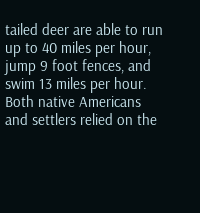tailed deer are able to run up to 40 miles per hour, jump 9 foot fences, and swim 13 miles per hour. Both native Americans and settlers relied on the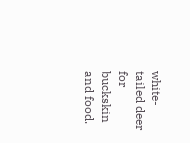white-tailed deer for buckskin and food.